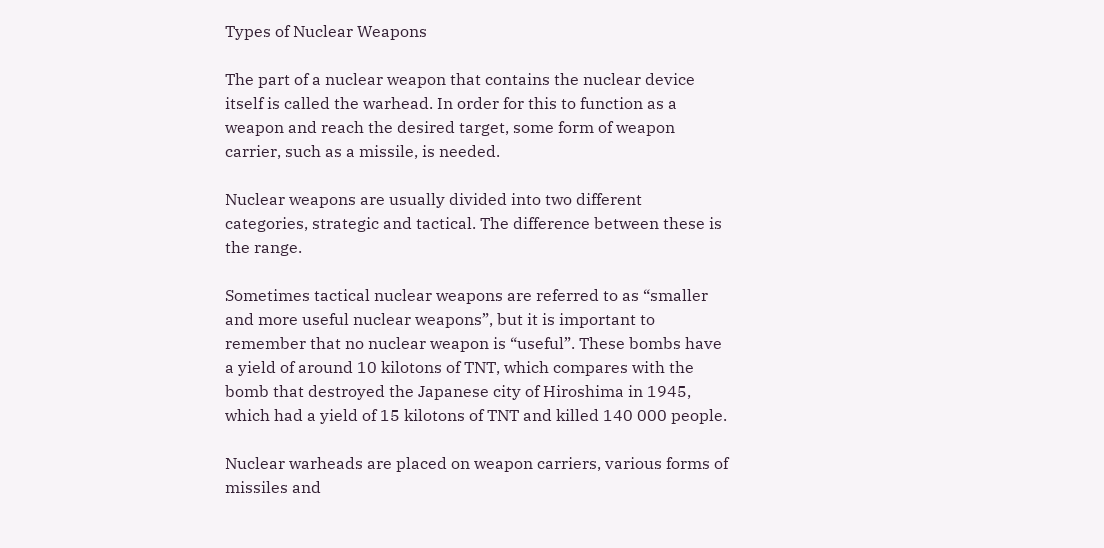Types of Nuclear Weapons

The part of a nuclear weapon that contains the nuclear device itself is called the warhead. In order for this to function as a weapon and reach the desired target, some form of weapon carrier, such as a missile, is needed.

Nuclear weapons are usually divided into two different categories, strategic and tactical. The difference between these is the range.

Sometimes tactical nuclear weapons are referred to as “smaller and more useful nuclear weapons”, but it is important to remember that no nuclear weapon is “useful”. These bombs have a yield of around 10 kilotons of TNT, which compares with the bomb that destroyed the Japanese city of Hiroshima in 1945, which had a yield of 15 kilotons of TNT and killed 140 000 people.

Nuclear warheads are placed on weapon carriers, various forms of missiles and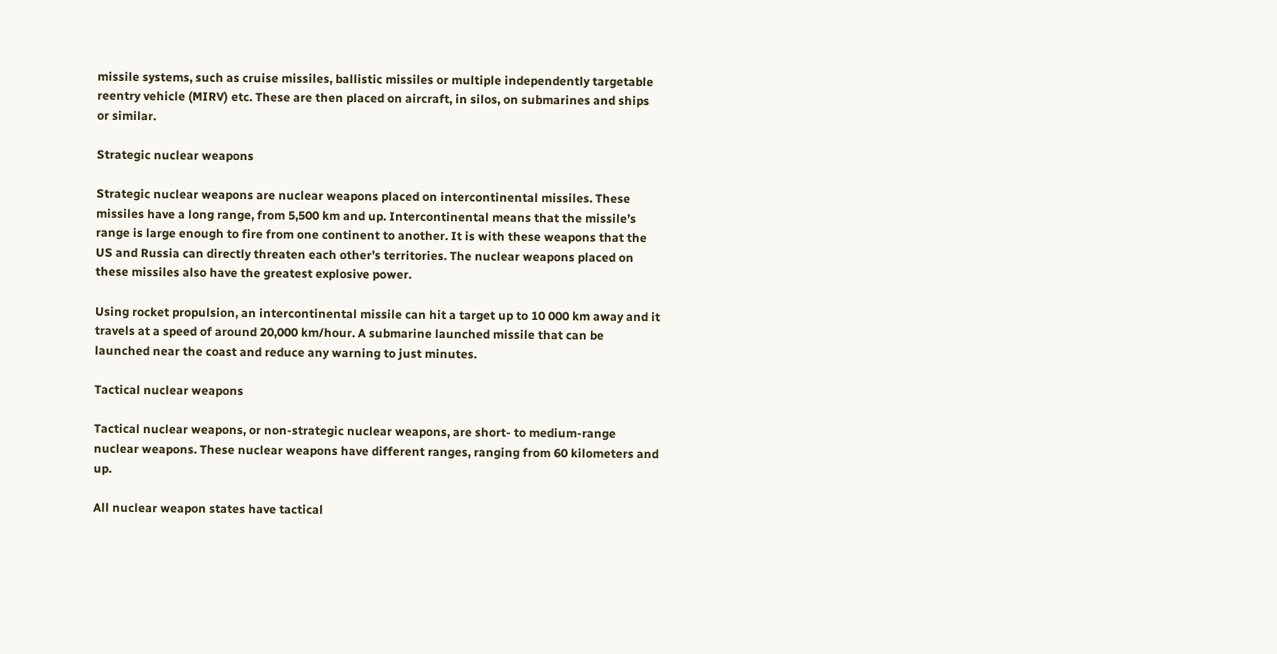missile systems, such as cruise missiles, ballistic missiles or multiple independently targetable reentry vehicle (MIRV) etc. These are then placed on aircraft, in silos, on submarines and ships or similar.

Strategic nuclear weapons

Strategic nuclear weapons are nuclear weapons placed on intercontinental missiles. These missiles have a long range, from 5,500 km and up. Intercontinental means that the missile’s range is large enough to fire from one continent to another. It is with these weapons that the US and Russia can directly threaten each other’s territories. The nuclear weapons placed on these missiles also have the greatest explosive power.

Using rocket propulsion, an intercontinental missile can hit a target up to 10 000 km away and it travels at a speed of around 20,000 km/hour. A submarine launched missile that can be launched near the coast and reduce any warning to just minutes.

Tactical nuclear weapons

Tactical nuclear weapons, or non-strategic nuclear weapons, are short- to medium-range nuclear weapons. These nuclear weapons have different ranges, ranging from 60 kilometers and up.

All nuclear weapon states have tactical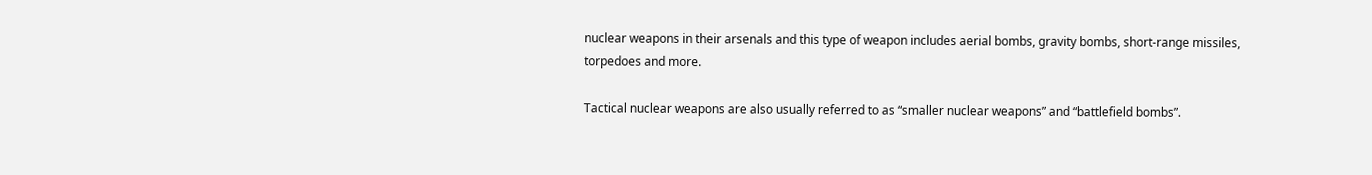nuclear weapons in their arsenals and this type of weapon includes aerial bombs, gravity bombs, short-range missiles, torpedoes and more.

Tactical nuclear weapons are also usually referred to as “smaller nuclear weapons” and “battlefield bombs”.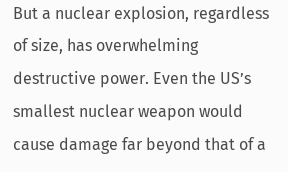But a nuclear explosion, regardless of size, has overwhelming destructive power. Even the US’s smallest nuclear weapon would cause damage far beyond that of a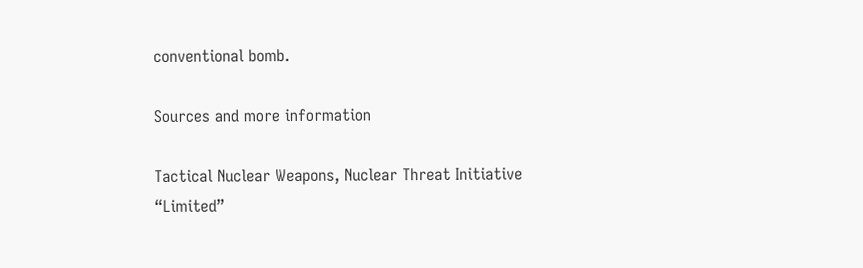conventional bomb.

Sources and more information

Tactical Nuclear Weapons, Nuclear Threat Initiative
“Limited”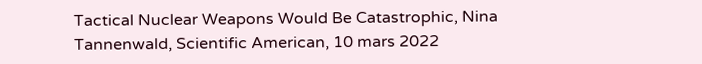Tactical Nuclear Weapons Would Be Catastrophic, Nina Tannenwald, Scientific American, 10 mars 2022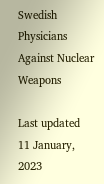Swedish Physicians Against Nuclear Weapons

Last updated
11 January, 2023